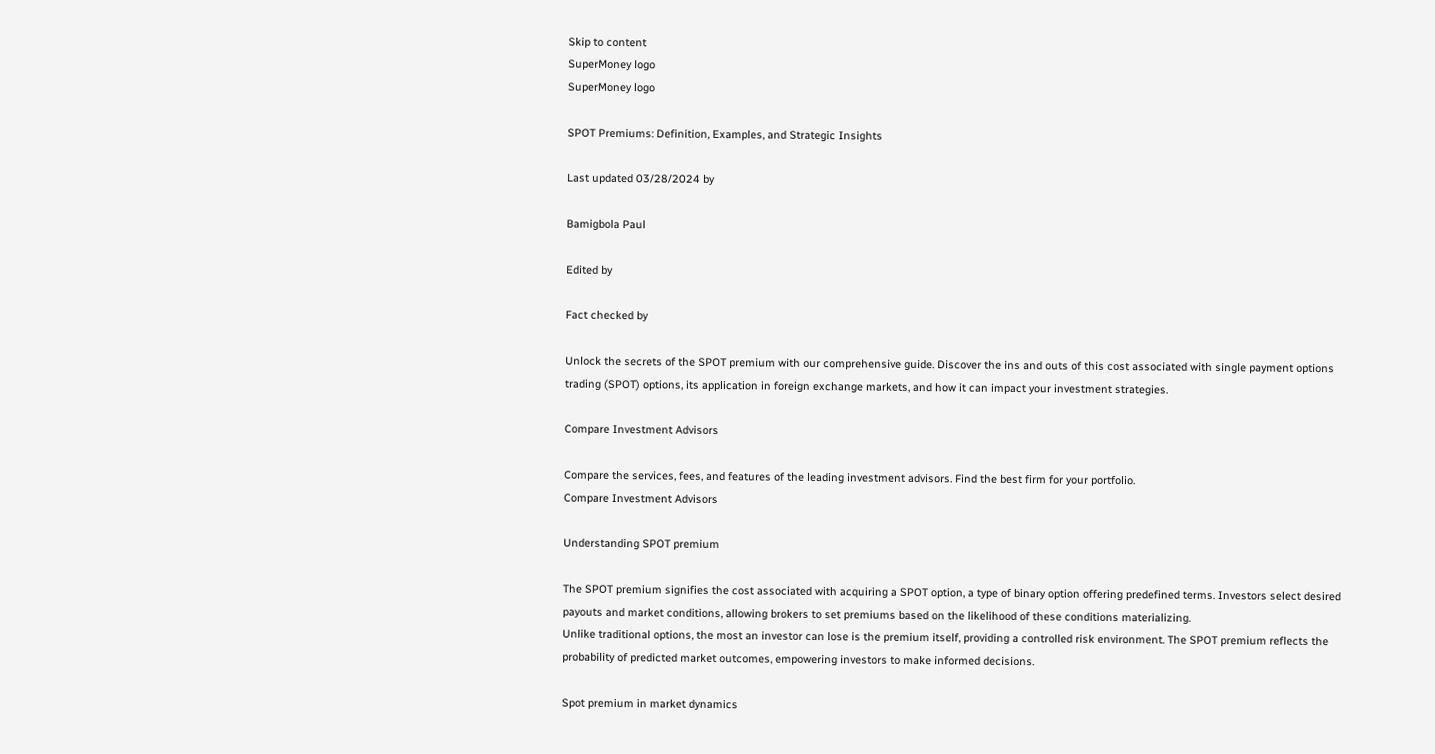Skip to content
SuperMoney logo
SuperMoney logo

SPOT Premiums: Definition, Examples, and Strategic Insights

Last updated 03/28/2024 by

Bamigbola Paul

Edited by

Fact checked by

Unlock the secrets of the SPOT premium with our comprehensive guide. Discover the ins and outs of this cost associated with single payment options trading (SPOT) options, its application in foreign exchange markets, and how it can impact your investment strategies.

Compare Investment Advisors

Compare the services, fees, and features of the leading investment advisors. Find the best firm for your portfolio.
Compare Investment Advisors

Understanding SPOT premium

The SPOT premium signifies the cost associated with acquiring a SPOT option, a type of binary option offering predefined terms. Investors select desired payouts and market conditions, allowing brokers to set premiums based on the likelihood of these conditions materializing.
Unlike traditional options, the most an investor can lose is the premium itself, providing a controlled risk environment. The SPOT premium reflects the probability of predicted market outcomes, empowering investors to make informed decisions.

Spot premium in market dynamics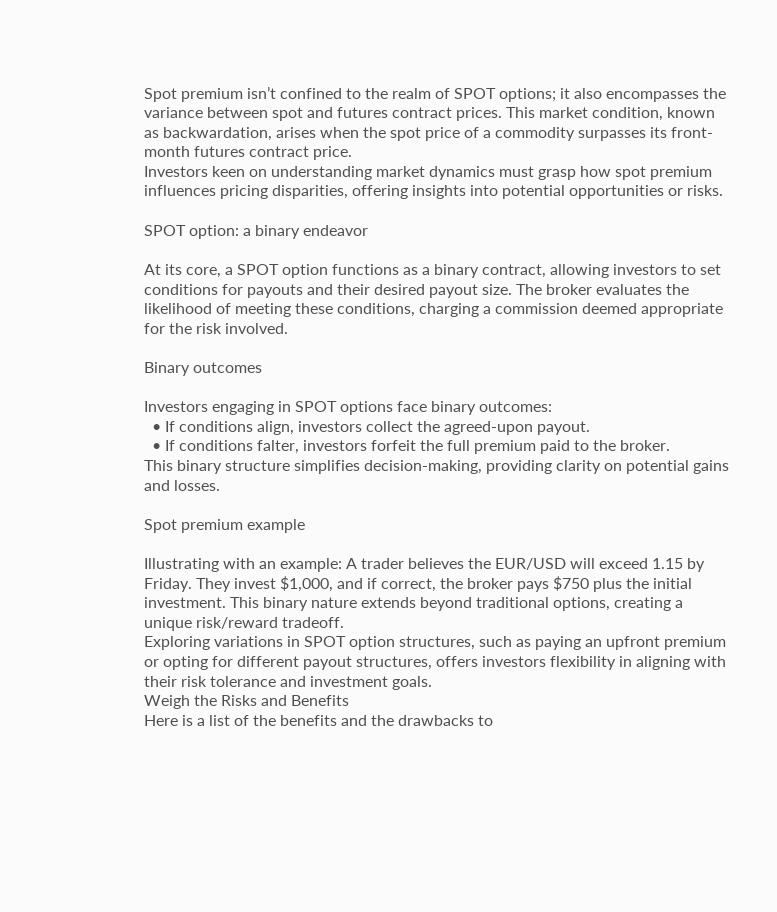Spot premium isn’t confined to the realm of SPOT options; it also encompasses the variance between spot and futures contract prices. This market condition, known as backwardation, arises when the spot price of a commodity surpasses its front-month futures contract price.
Investors keen on understanding market dynamics must grasp how spot premium influences pricing disparities, offering insights into potential opportunities or risks.

SPOT option: a binary endeavor

At its core, a SPOT option functions as a binary contract, allowing investors to set conditions for payouts and their desired payout size. The broker evaluates the likelihood of meeting these conditions, charging a commission deemed appropriate for the risk involved.

Binary outcomes

Investors engaging in SPOT options face binary outcomes:
  • If conditions align, investors collect the agreed-upon payout.
  • If conditions falter, investors forfeit the full premium paid to the broker.
This binary structure simplifies decision-making, providing clarity on potential gains and losses.

Spot premium example

Illustrating with an example: A trader believes the EUR/USD will exceed 1.15 by Friday. They invest $1,000, and if correct, the broker pays $750 plus the initial investment. This binary nature extends beyond traditional options, creating a unique risk/reward tradeoff.
Exploring variations in SPOT option structures, such as paying an upfront premium or opting for different payout structures, offers investors flexibility in aligning with their risk tolerance and investment goals.
Weigh the Risks and Benefits
Here is a list of the benefits and the drawbacks to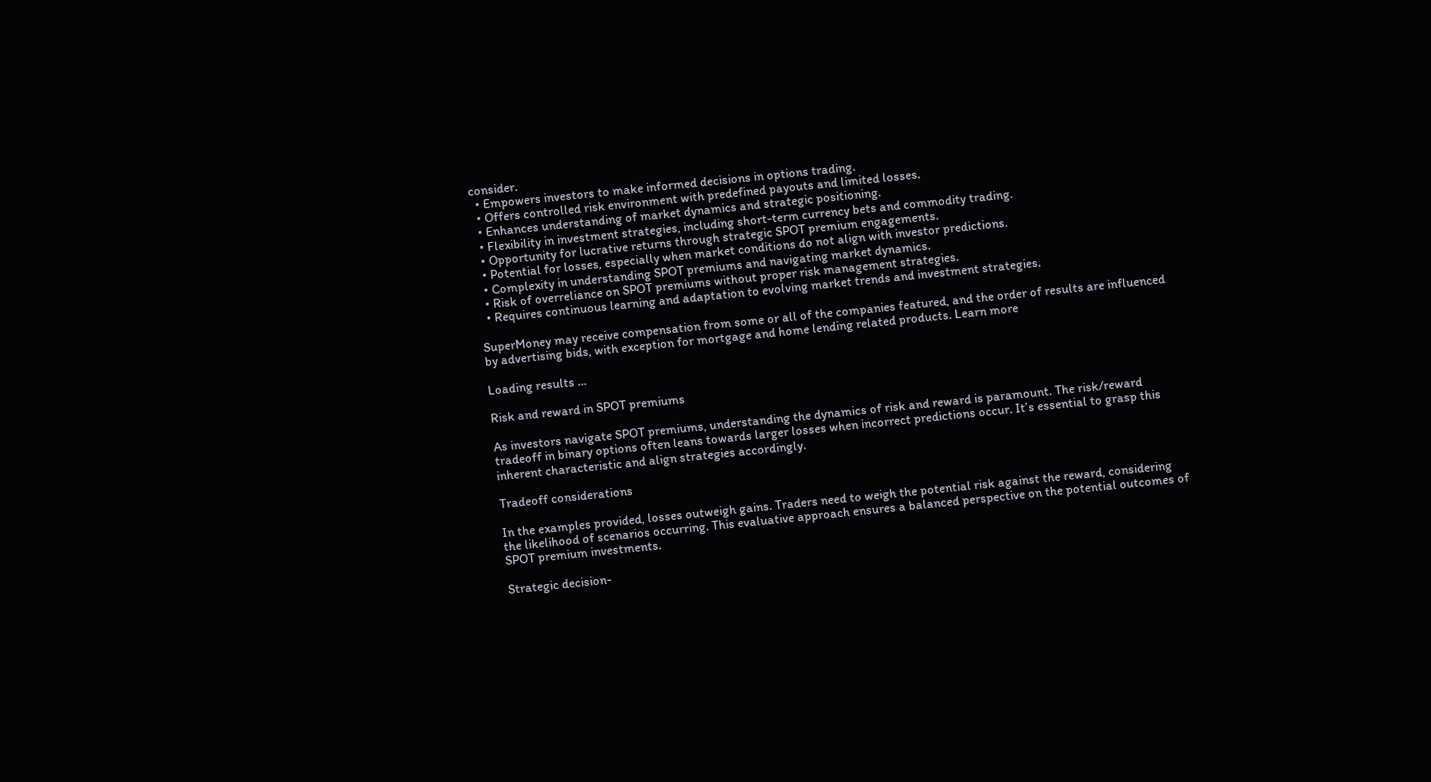consider.
  • Empowers investors to make informed decisions in options trading.
  • Offers controlled risk environment with predefined payouts and limited losses.
  • Enhances understanding of market dynamics and strategic positioning.
  • Flexibility in investment strategies, including short-term currency bets and commodity trading.
  • Opportunity for lucrative returns through strategic SPOT premium engagements.
  • Potential for losses, especially when market conditions do not align with investor predictions.
  • Complexity in understanding SPOT premiums and navigating market dynamics.
  • Risk of overreliance on SPOT premiums without proper risk management strategies.
  • Requires continuous learning and adaptation to evolving market trends and investment strategies.

SuperMoney may receive compensation from some or all of the companies featured, and the order of results are influenced by advertising bids, with exception for mortgage and home lending related products. Learn more

Loading results ...

Risk and reward in SPOT premiums

As investors navigate SPOT premiums, understanding the dynamics of risk and reward is paramount. The risk/reward tradeoff in binary options often leans towards larger losses when incorrect predictions occur. It’s essential to grasp this inherent characteristic and align strategies accordingly.

Tradeoff considerations

In the examples provided, losses outweigh gains. Traders need to weigh the potential risk against the reward, considering the likelihood of scenarios occurring. This evaluative approach ensures a balanced perspective on the potential outcomes of SPOT premium investments.

Strategic decision-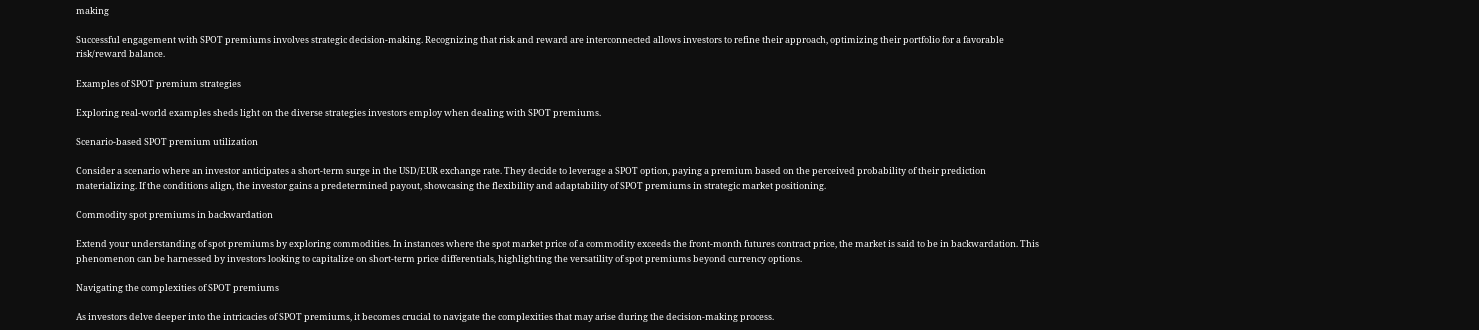making

Successful engagement with SPOT premiums involves strategic decision-making. Recognizing that risk and reward are interconnected allows investors to refine their approach, optimizing their portfolio for a favorable risk/reward balance.

Examples of SPOT premium strategies

Exploring real-world examples sheds light on the diverse strategies investors employ when dealing with SPOT premiums.

Scenario-based SPOT premium utilization

Consider a scenario where an investor anticipates a short-term surge in the USD/EUR exchange rate. They decide to leverage a SPOT option, paying a premium based on the perceived probability of their prediction materializing. If the conditions align, the investor gains a predetermined payout, showcasing the flexibility and adaptability of SPOT premiums in strategic market positioning.

Commodity spot premiums in backwardation

Extend your understanding of spot premiums by exploring commodities. In instances where the spot market price of a commodity exceeds the front-month futures contract price, the market is said to be in backwardation. This phenomenon can be harnessed by investors looking to capitalize on short-term price differentials, highlighting the versatility of spot premiums beyond currency options.

Navigating the complexities of SPOT premiums

As investors delve deeper into the intricacies of SPOT premiums, it becomes crucial to navigate the complexities that may arise during the decision-making process.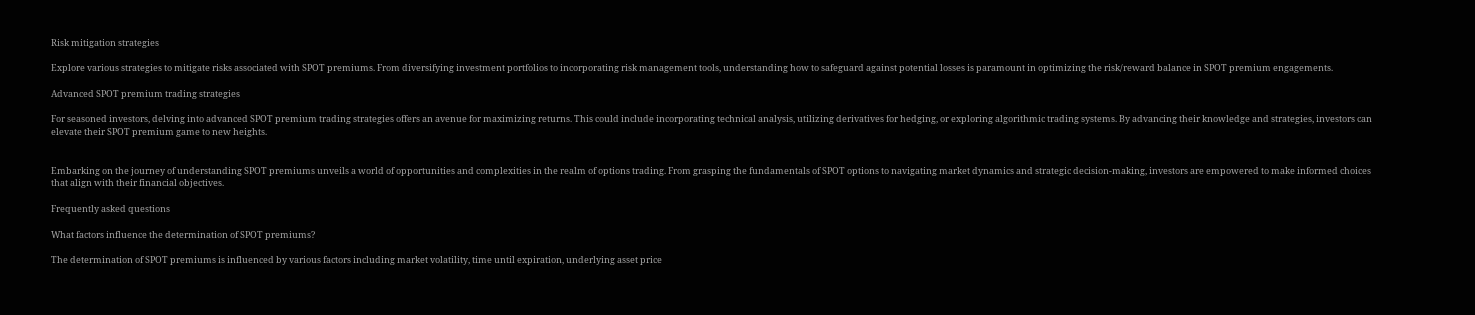Risk mitigation strategies

Explore various strategies to mitigate risks associated with SPOT premiums. From diversifying investment portfolios to incorporating risk management tools, understanding how to safeguard against potential losses is paramount in optimizing the risk/reward balance in SPOT premium engagements.

Advanced SPOT premium trading strategies

For seasoned investors, delving into advanced SPOT premium trading strategies offers an avenue for maximizing returns. This could include incorporating technical analysis, utilizing derivatives for hedging, or exploring algorithmic trading systems. By advancing their knowledge and strategies, investors can elevate their SPOT premium game to new heights.


Embarking on the journey of understanding SPOT premiums unveils a world of opportunities and complexities in the realm of options trading. From grasping the fundamentals of SPOT options to navigating market dynamics and strategic decision-making, investors are empowered to make informed choices that align with their financial objectives.

Frequently asked questions

What factors influence the determination of SPOT premiums?

The determination of SPOT premiums is influenced by various factors including market volatility, time until expiration, underlying asset price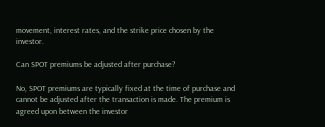movement, interest rates, and the strike price chosen by the investor.

Can SPOT premiums be adjusted after purchase?

No, SPOT premiums are typically fixed at the time of purchase and cannot be adjusted after the transaction is made. The premium is agreed upon between the investor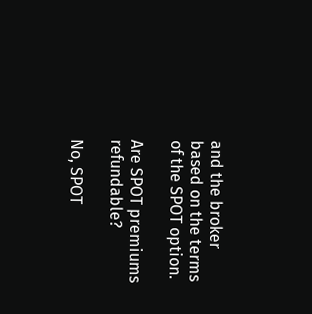and the broker based on the terms of the SPOT option.

Are SPOT premiums refundable?

No, SPOT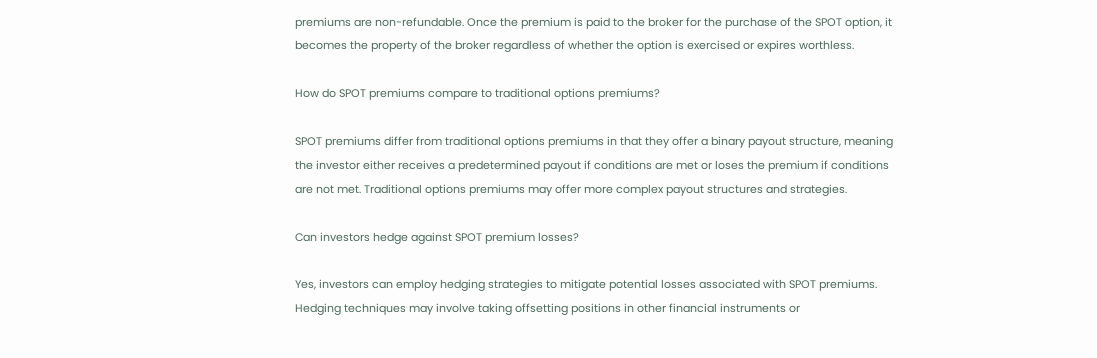premiums are non-refundable. Once the premium is paid to the broker for the purchase of the SPOT option, it becomes the property of the broker regardless of whether the option is exercised or expires worthless.

How do SPOT premiums compare to traditional options premiums?

SPOT premiums differ from traditional options premiums in that they offer a binary payout structure, meaning the investor either receives a predetermined payout if conditions are met or loses the premium if conditions are not met. Traditional options premiums may offer more complex payout structures and strategies.

Can investors hedge against SPOT premium losses?

Yes, investors can employ hedging strategies to mitigate potential losses associated with SPOT premiums. Hedging techniques may involve taking offsetting positions in other financial instruments or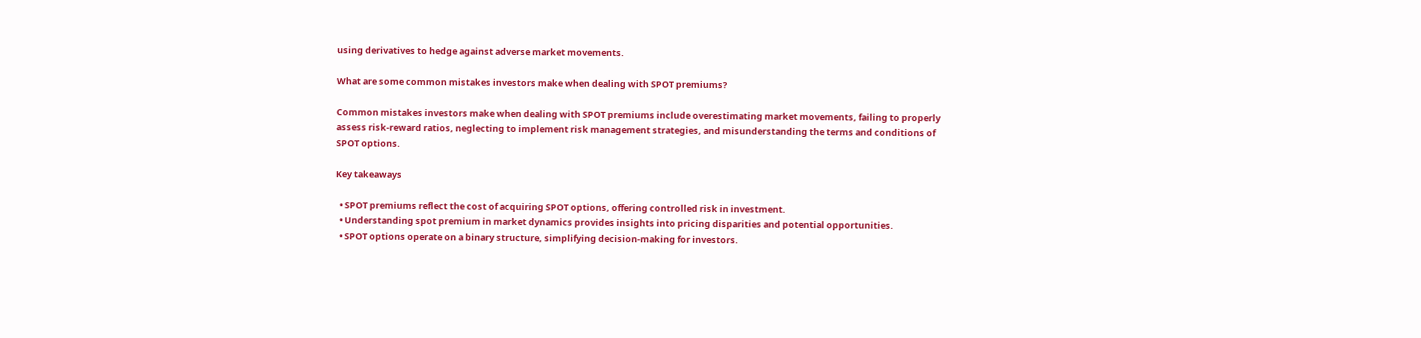using derivatives to hedge against adverse market movements.

What are some common mistakes investors make when dealing with SPOT premiums?

Common mistakes investors make when dealing with SPOT premiums include overestimating market movements, failing to properly assess risk-reward ratios, neglecting to implement risk management strategies, and misunderstanding the terms and conditions of SPOT options.

Key takeaways

  • SPOT premiums reflect the cost of acquiring SPOT options, offering controlled risk in investment.
  • Understanding spot premium in market dynamics provides insights into pricing disparities and potential opportunities.
  • SPOT options operate on a binary structure, simplifying decision-making for investors.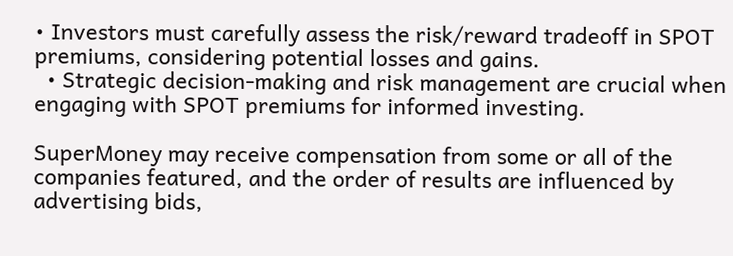• Investors must carefully assess the risk/reward tradeoff in SPOT premiums, considering potential losses and gains.
  • Strategic decision-making and risk management are crucial when engaging with SPOT premiums for informed investing.

SuperMoney may receive compensation from some or all of the companies featured, and the order of results are influenced by advertising bids,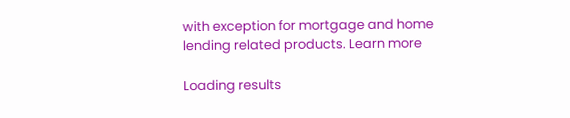with exception for mortgage and home lending related products. Learn more

Loading results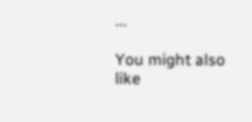...

You might also like